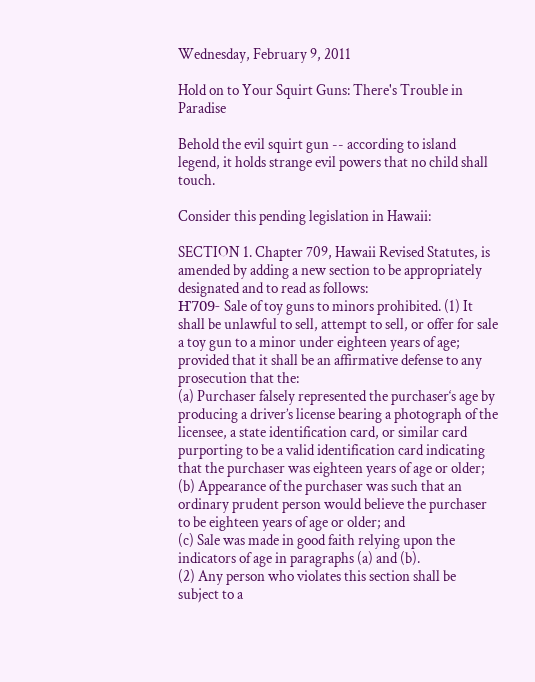Wednesday, February 9, 2011

Hold on to Your Squirt Guns: There's Trouble in Paradise

Behold the evil squirt gun -- according to island legend, it holds strange evil powers that no child shall touch.

Consider this pending legislation in Hawaii:

SECTION 1. Chapter 709, Hawaii Revised Statutes, is amended by adding a new section to be appropriately designated and to read as follows:
Ҥ709- Sale of toy guns to minors prohibited. (1) It shall be unlawful to sell, attempt to sell, or offer for sale a toy gun to a minor under eighteen years of age; provided that it shall be an affirmative defense to any prosecution that the:
(a) Purchaser falsely represented the purchaser‘s age by producing a driver’s license bearing a photograph of the licensee, a state identification card, or similar card purporting to be a valid identification card indicating that the purchaser was eighteen years of age or older;
(b) Appearance of the purchaser was such that an ordinary prudent person would believe the purchaser to be eighteen years of age or older; and
(c) Sale was made in good faith relying upon the indicators of age in paragraphs (a) and (b).
(2) Any person who violates this section shall be subject to a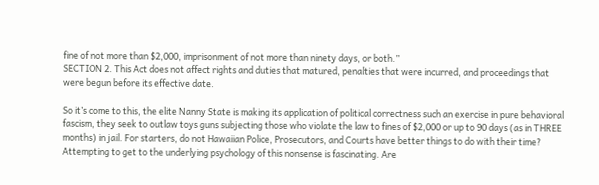fine of not more than $2,000, imprisonment of not more than ninety days, or both.”
SECTION 2. This Act does not affect rights and duties that matured, penalties that were incurred, and proceedings that were begun before its effective date.

So it’s come to this, the elite Nanny State is making its application of political correctness such an exercise in pure behavioral fascism, they seek to outlaw toys guns subjecting those who violate the law to fines of $2,000 or up to 90 days (as in THREE months) in jail. For starters, do not Hawaiian Police, Prosecutors, and Courts have better things to do with their time?
Attempting to get to the underlying psychology of this nonsense is fascinating. Are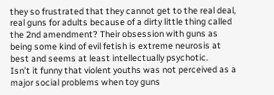they so frustrated that they cannot get to the real deal, real guns for adults because of a dirty little thing called the 2nd amendment? Their obsession with guns as being some kind of evil fetish is extreme neurosis at best and seems at least intellectually psychotic.
Isn’t it funny that violent youths was not perceived as a major social problems when toy guns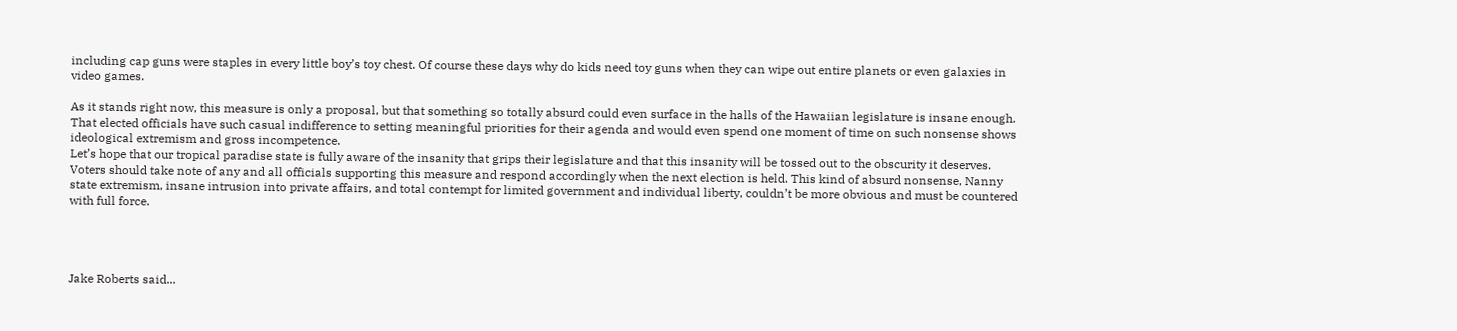including cap guns were staples in every little boy’s toy chest. Of course these days why do kids need toy guns when they can wipe out entire planets or even galaxies in video games.

As it stands right now, this measure is only a proposal, but that something so totally absurd could even surface in the halls of the Hawaiian legislature is insane enough. That elected officials have such casual indifference to setting meaningful priorities for their agenda and would even spend one moment of time on such nonsense shows ideological extremism and gross incompetence.
Let’s hope that our tropical paradise state is fully aware of the insanity that grips their legislature and that this insanity will be tossed out to the obscurity it deserves. Voters should take note of any and all officials supporting this measure and respond accordingly when the next election is held. This kind of absurd nonsense, Nanny state extremism, insane intrusion into private affairs, and total contempt for limited government and individual liberty, couldn’t be more obvious and must be countered with full force.




Jake Roberts said...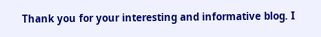Thank you for your interesting and informative blog. I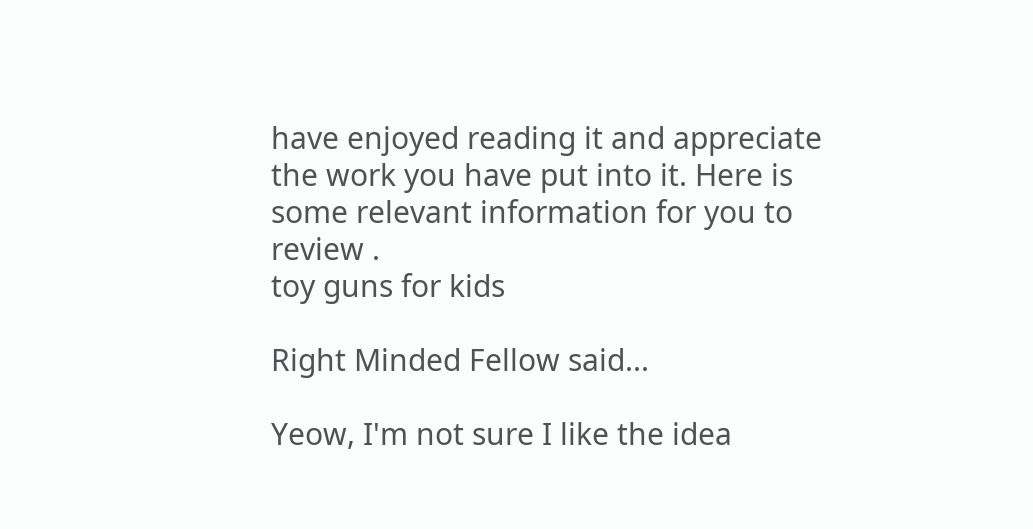have enjoyed reading it and appreciate the work you have put into it. Here is some relevant information for you to review .
toy guns for kids

Right Minded Fellow said...

Yeow, I'm not sure I like the idea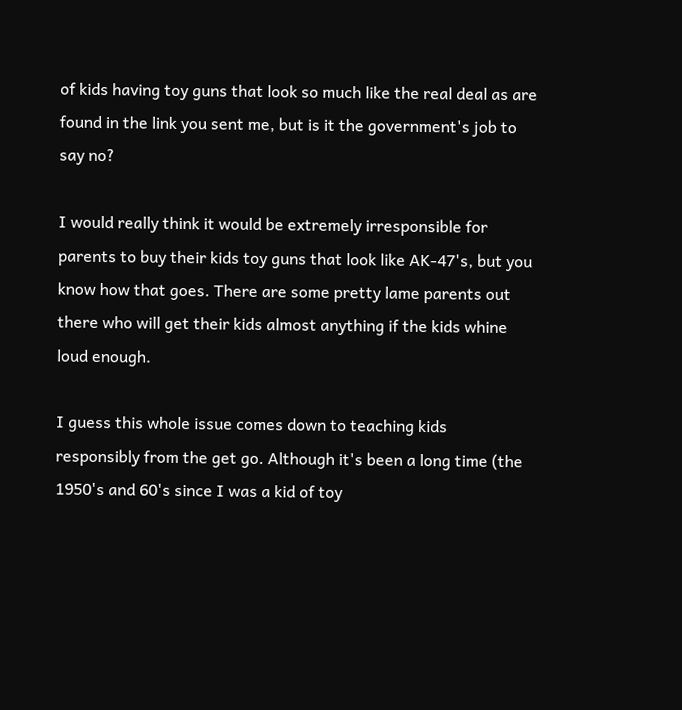of kids having toy guns that look so much like the real deal as are found in the link you sent me, but is it the government's job to say no?

I would really think it would be extremely irresponsible for parents to buy their kids toy guns that look like AK-47's, but you know how that goes. There are some pretty lame parents out there who will get their kids almost anything if the kids whine loud enough.

I guess this whole issue comes down to teaching kids responsibly from the get go. Although it's been a long time (the 1950's and 60's since I was a kid of toy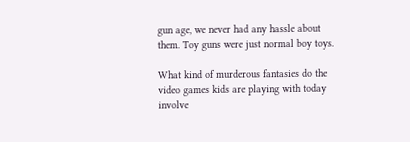gun age, we never had any hassle about them. Toy guns were just normal boy toys.

What kind of murderous fantasies do the video games kids are playing with today involve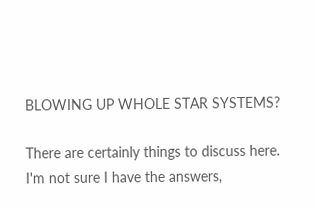BLOWING UP WHOLE STAR SYSTEMS?

There are certainly things to discuss here. I'm not sure I have the answers,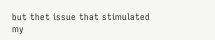but thet issue that stimulated my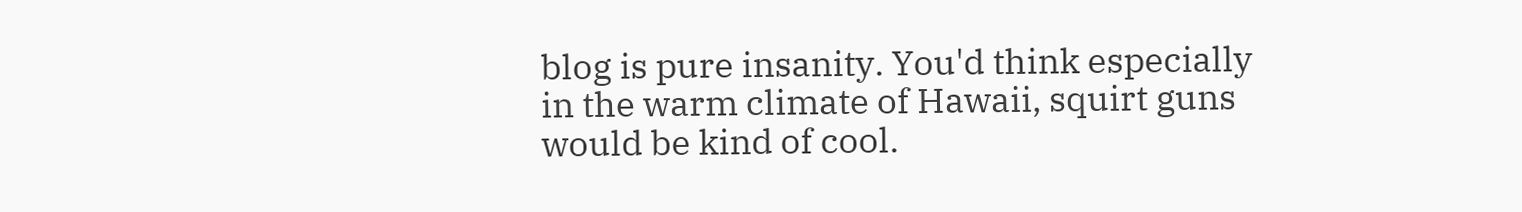blog is pure insanity. You'd think especially in the warm climate of Hawaii, squirt guns would be kind of cool.